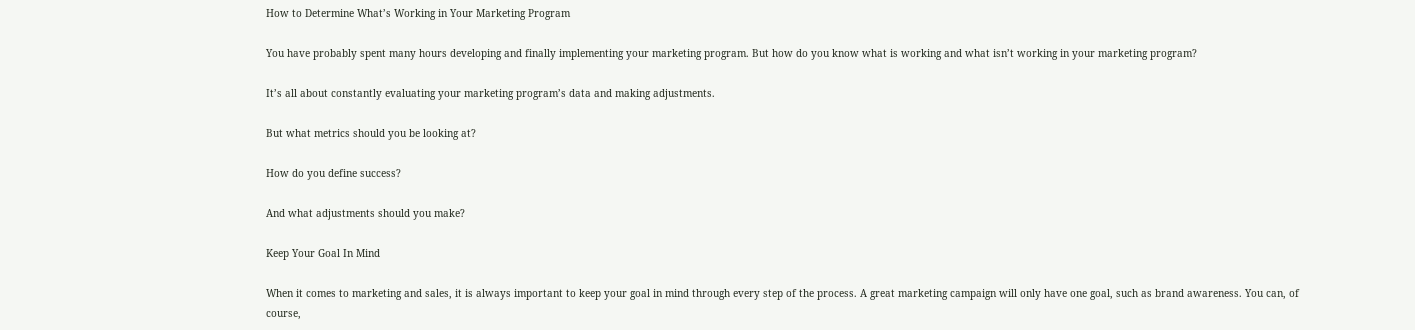How to Determine What’s Working in Your Marketing Program

You have probably spent many hours developing and finally implementing your marketing program. But how do you know what is working and what isn’t working in your marketing program?

It’s all about constantly evaluating your marketing program’s data and making adjustments.

But what metrics should you be looking at?

How do you define success?

And what adjustments should you make?

Keep Your Goal In Mind

When it comes to marketing and sales, it is always important to keep your goal in mind through every step of the process. A great marketing campaign will only have one goal, such as brand awareness. You can, of course,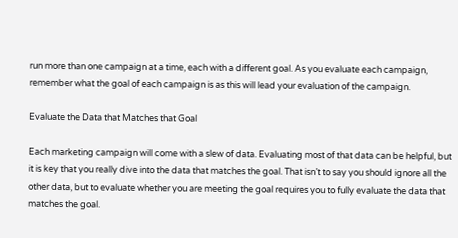run more than one campaign at a time, each with a different goal. As you evaluate each campaign, remember what the goal of each campaign is as this will lead your evaluation of the campaign.

Evaluate the Data that Matches that Goal

Each marketing campaign will come with a slew of data. Evaluating most of that data can be helpful, but it is key that you really dive into the data that matches the goal. That isn’t to say you should ignore all the other data, but to evaluate whether you are meeting the goal requires you to fully evaluate the data that matches the goal.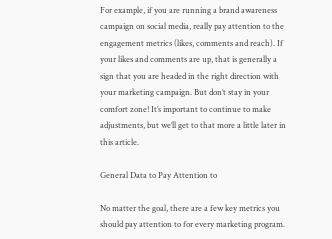For example, if you are running a brand awareness campaign on social media, really pay attention to the engagement metrics (likes, comments and reach). If your likes and comments are up, that is generally a sign that you are headed in the right direction with your marketing campaign. But don’t stay in your comfort zone! It’s important to continue to make adjustments, but we’ll get to that more a little later in this article.

General Data to Pay Attention to

No matter the goal, there are a few key metrics you should pay attention to for every marketing program.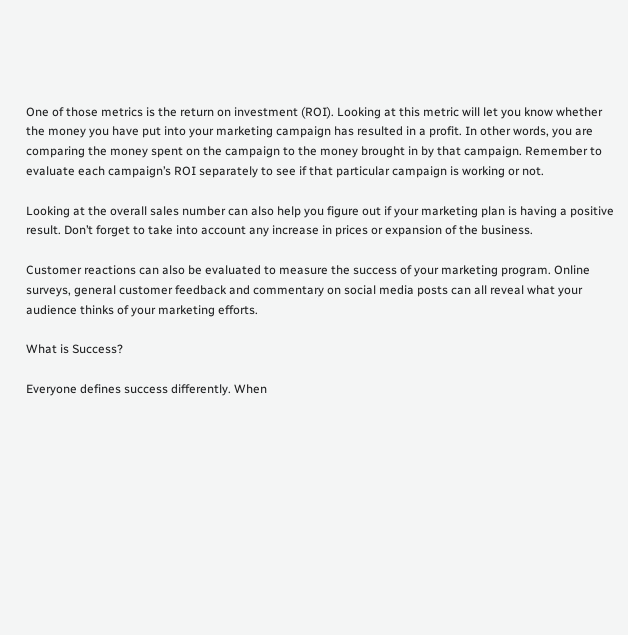One of those metrics is the return on investment (ROI). Looking at this metric will let you know whether the money you have put into your marketing campaign has resulted in a profit. In other words, you are comparing the money spent on the campaign to the money brought in by that campaign. Remember to evaluate each campaign’s ROI separately to see if that particular campaign is working or not.

Looking at the overall sales number can also help you figure out if your marketing plan is having a positive result. Don’t forget to take into account any increase in prices or expansion of the business.

Customer reactions can also be evaluated to measure the success of your marketing program. Online surveys, general customer feedback and commentary on social media posts can all reveal what your audience thinks of your marketing efforts.

What is Success?

Everyone defines success differently. When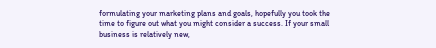formulating your marketing plans and goals, hopefully you took the time to figure out what you might consider a success. If your small business is relatively new,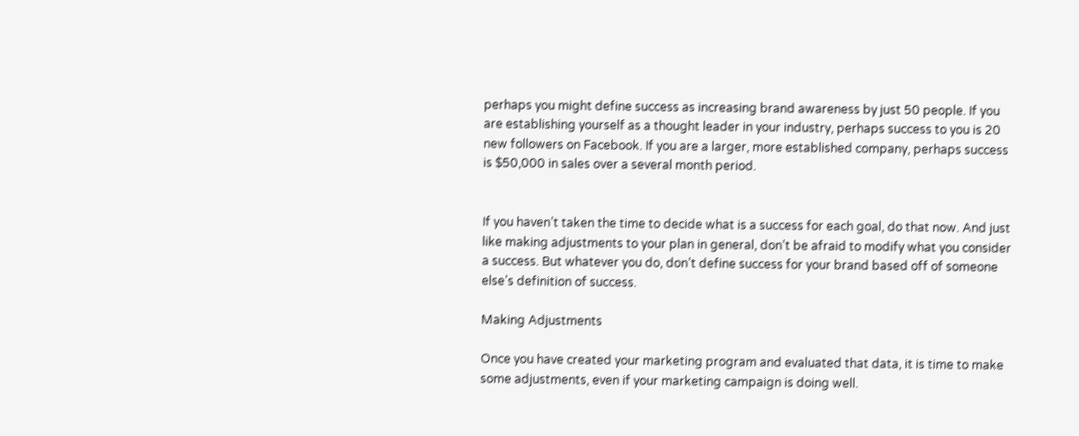perhaps you might define success as increasing brand awareness by just 50 people. If you are establishing yourself as a thought leader in your industry, perhaps success to you is 20 new followers on Facebook. If you are a larger, more established company, perhaps success is $50,000 in sales over a several month period.


If you haven’t taken the time to decide what is a success for each goal, do that now. And just like making adjustments to your plan in general, don’t be afraid to modify what you consider a success. But whatever you do, don’t define success for your brand based off of someone else’s definition of success.

Making Adjustments

Once you have created your marketing program and evaluated that data, it is time to make some adjustments, even if your marketing campaign is doing well.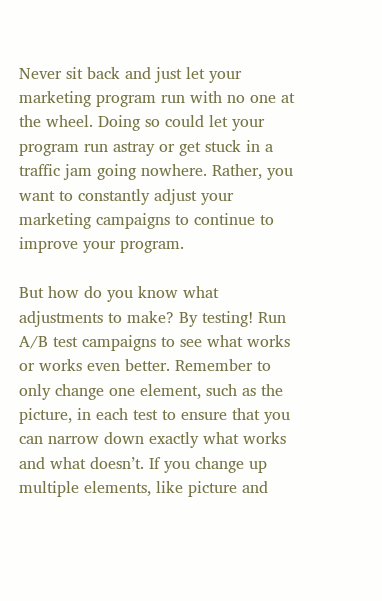Never sit back and just let your marketing program run with no one at the wheel. Doing so could let your program run astray or get stuck in a traffic jam going nowhere. Rather, you want to constantly adjust your marketing campaigns to continue to improve your program.

But how do you know what adjustments to make? By testing! Run A/B test campaigns to see what works or works even better. Remember to only change one element, such as the picture, in each test to ensure that you can narrow down exactly what works and what doesn’t. If you change up multiple elements, like picture and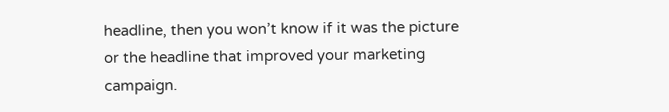headline, then you won’t know if it was the picture or the headline that improved your marketing campaign.